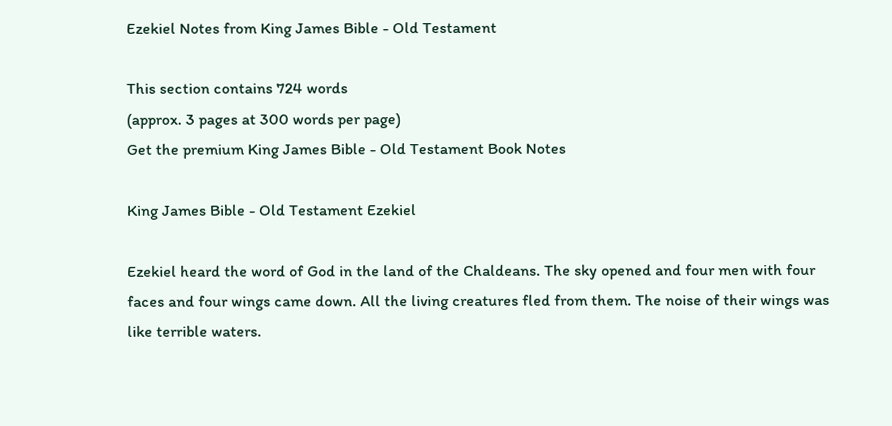Ezekiel Notes from King James Bible - Old Testament

This section contains 724 words
(approx. 3 pages at 300 words per page)
Get the premium King James Bible - Old Testament Book Notes

King James Bible - Old Testament Ezekiel

Ezekiel heard the word of God in the land of the Chaldeans. The sky opened and four men with four faces and four wings came down. All the living creatures fled from them. The noise of their wings was like terrible waters.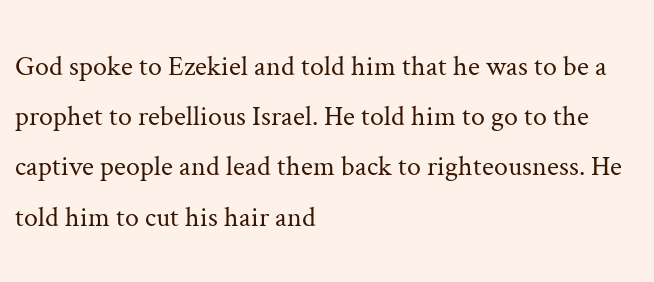God spoke to Ezekiel and told him that he was to be a prophet to rebellious Israel. He told him to go to the captive people and lead them back to righteousness. He told him to cut his hair and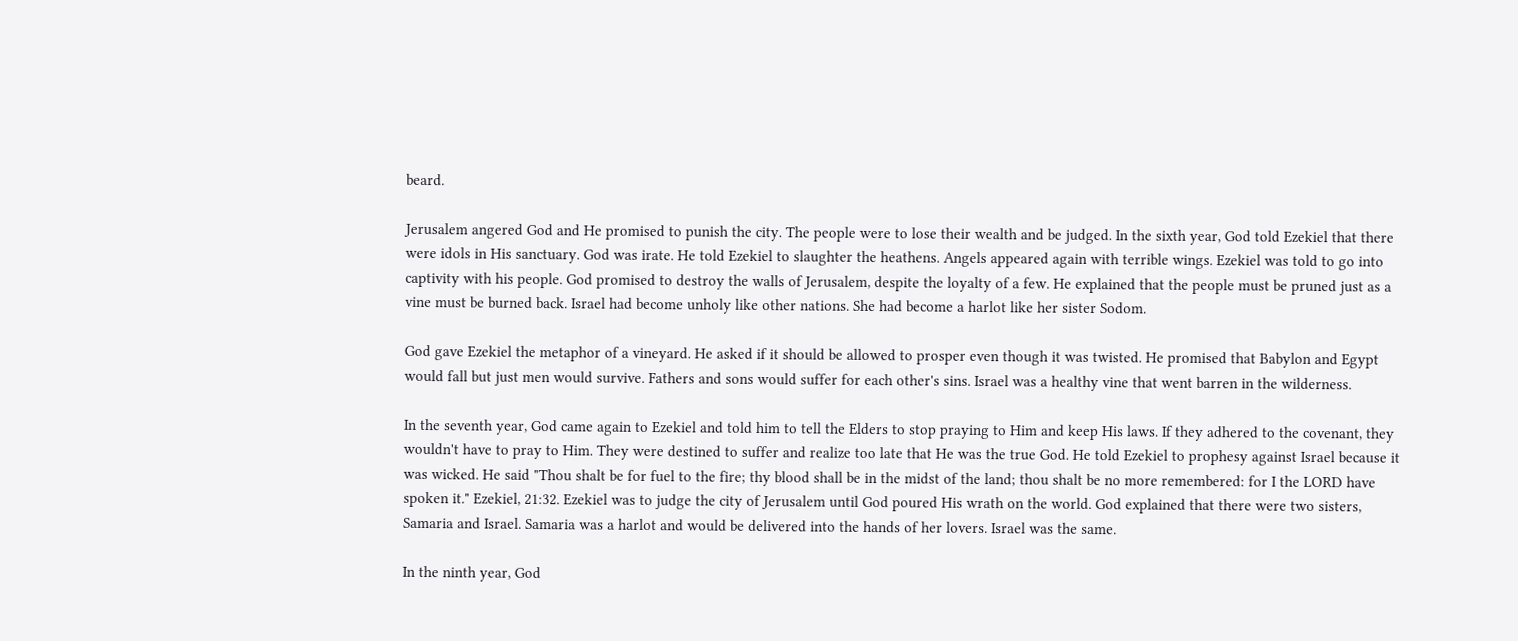beard.

Jerusalem angered God and He promised to punish the city. The people were to lose their wealth and be judged. In the sixth year, God told Ezekiel that there were idols in His sanctuary. God was irate. He told Ezekiel to slaughter the heathens. Angels appeared again with terrible wings. Ezekiel was told to go into captivity with his people. God promised to destroy the walls of Jerusalem, despite the loyalty of a few. He explained that the people must be pruned just as a vine must be burned back. Israel had become unholy like other nations. She had become a harlot like her sister Sodom.

God gave Ezekiel the metaphor of a vineyard. He asked if it should be allowed to prosper even though it was twisted. He promised that Babylon and Egypt would fall but just men would survive. Fathers and sons would suffer for each other's sins. Israel was a healthy vine that went barren in the wilderness.

In the seventh year, God came again to Ezekiel and told him to tell the Elders to stop praying to Him and keep His laws. If they adhered to the covenant, they wouldn't have to pray to Him. They were destined to suffer and realize too late that He was the true God. He told Ezekiel to prophesy against Israel because it was wicked. He said "Thou shalt be for fuel to the fire; thy blood shall be in the midst of the land; thou shalt be no more remembered: for I the LORD have spoken it." Ezekiel, 21:32. Ezekiel was to judge the city of Jerusalem until God poured His wrath on the world. God explained that there were two sisters, Samaria and Israel. Samaria was a harlot and would be delivered into the hands of her lovers. Israel was the same.

In the ninth year, God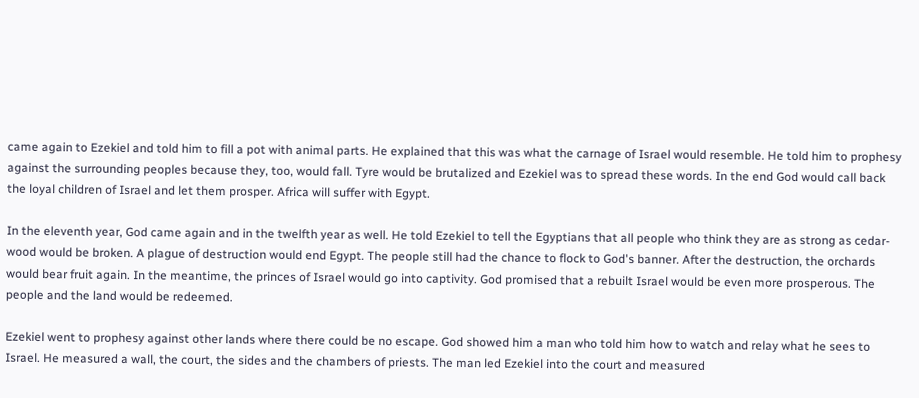came again to Ezekiel and told him to fill a pot with animal parts. He explained that this was what the carnage of Israel would resemble. He told him to prophesy against the surrounding peoples because they, too, would fall. Tyre would be brutalized and Ezekiel was to spread these words. In the end God would call back the loyal children of Israel and let them prosper. Africa will suffer with Egypt.

In the eleventh year, God came again and in the twelfth year as well. He told Ezekiel to tell the Egyptians that all people who think they are as strong as cedar-wood would be broken. A plague of destruction would end Egypt. The people still had the chance to flock to God's banner. After the destruction, the orchards would bear fruit again. In the meantime, the princes of Israel would go into captivity. God promised that a rebuilt Israel would be even more prosperous. The people and the land would be redeemed.

Ezekiel went to prophesy against other lands where there could be no escape. God showed him a man who told him how to watch and relay what he sees to Israel. He measured a wall, the court, the sides and the chambers of priests. The man led Ezekiel into the court and measured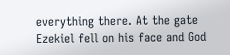everything there. At the gate Ezekiel fell on his face and God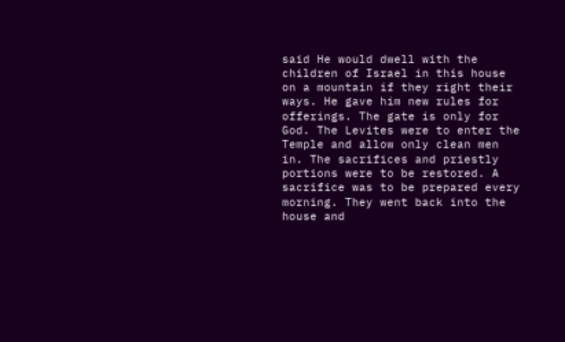said He would dwell with the children of Israel in this house on a mountain if they right their ways. He gave him new rules for offerings. The gate is only for God. The Levites were to enter the Temple and allow only clean men in. The sacrifices and priestly portions were to be restored. A sacrifice was to be prepared every morning. They went back into the house and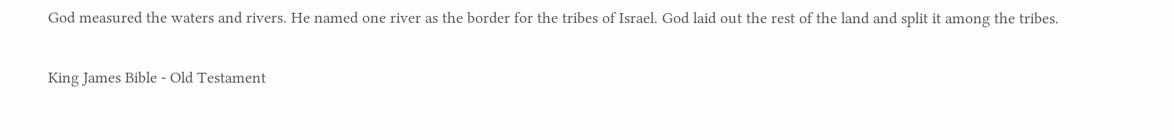God measured the waters and rivers. He named one river as the border for the tribes of Israel. God laid out the rest of the land and split it among the tribes.

King James Bible - Old Testament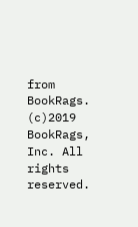from BookRags. (c)2019 BookRags, Inc. All rights reserved.